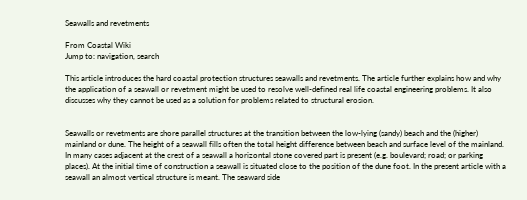Seawalls and revetments

From Coastal Wiki
Jump to: navigation, search

This article introduces the hard coastal protection structures seawalls and revetments. The article further explains how and why the application of a seawall or revetment might be used to resolve well-defined real life coastal engineering problems. It also discusses why they cannot be used as a solution for problems related to structural erosion.


Seawalls or revetments are shore parallel structures at the transition between the low-lying (sandy) beach and the (higher) mainland or dune. The height of a seawall fills often the total height difference between beach and surface level of the mainland. In many cases adjacent at the crest of a seawall a horizontal stone covered part is present (e.g. boulevard; road; or parking places). At the initial time of construction a seawall is situated close to the position of the dune foot. In the present article with a seawall an almost vertical structure is meant. The seaward side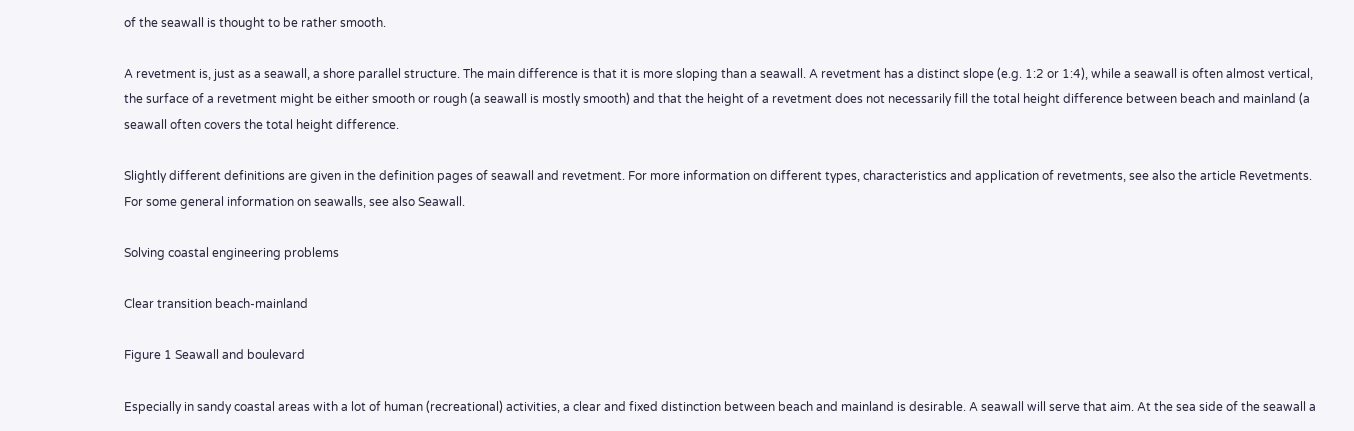of the seawall is thought to be rather smooth.

A revetment is, just as a seawall, a shore parallel structure. The main difference is that it is more sloping than a seawall. A revetment has a distinct slope (e.g. 1:2 or 1:4), while a seawall is often almost vertical, the surface of a revetment might be either smooth or rough (a seawall is mostly smooth) and that the height of a revetment does not necessarily fill the total height difference between beach and mainland (a seawall often covers the total height difference.

Slightly different definitions are given in the definition pages of seawall and revetment. For more information on different types, characteristics and application of revetments, see also the article Revetments. For some general information on seawalls, see also Seawall.

Solving coastal engineering problems

Clear transition beach-mainland

Figure 1 Seawall and boulevard

Especially in sandy coastal areas with a lot of human (recreational) activities, a clear and fixed distinction between beach and mainland is desirable. A seawall will serve that aim. At the sea side of the seawall a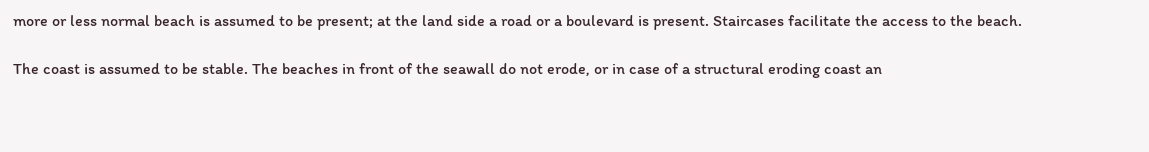more or less normal beach is assumed to be present; at the land side a road or a boulevard is present. Staircases facilitate the access to the beach.

The coast is assumed to be stable. The beaches in front of the seawall do not erode, or in case of a structural eroding coast an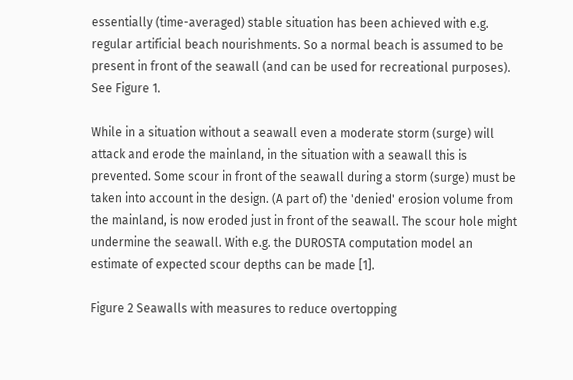essentially (time-averaged) stable situation has been achieved with e.g. regular artificial beach nourishments. So a normal beach is assumed to be present in front of the seawall (and can be used for recreational purposes). See Figure 1.

While in a situation without a seawall even a moderate storm (surge) will attack and erode the mainland, in the situation with a seawall this is prevented. Some scour in front of the seawall during a storm (surge) must be taken into account in the design. (A part of) the 'denied' erosion volume from the mainland, is now eroded just in front of the seawall. The scour hole might undermine the seawall. With e.g. the DUROSTA computation model an estimate of expected scour depths can be made [1].

Figure 2 Seawalls with measures to reduce overtopping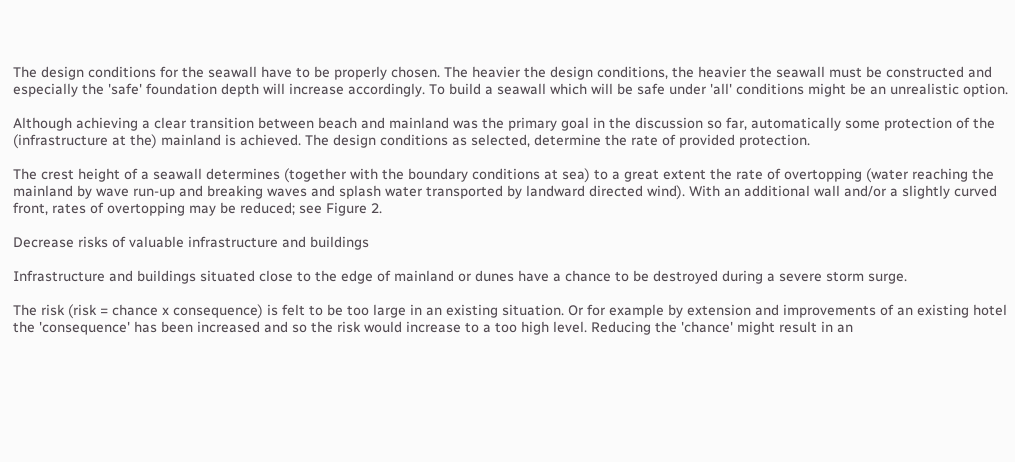The design conditions for the seawall have to be properly chosen. The heavier the design conditions, the heavier the seawall must be constructed and especially the 'safe' foundation depth will increase accordingly. To build a seawall which will be safe under 'all' conditions might be an unrealistic option.

Although achieving a clear transition between beach and mainland was the primary goal in the discussion so far, automatically some protection of the (infrastructure at the) mainland is achieved. The design conditions as selected, determine the rate of provided protection.

The crest height of a seawall determines (together with the boundary conditions at sea) to a great extent the rate of overtopping (water reaching the mainland by wave run-up and breaking waves and splash water transported by landward directed wind). With an additional wall and/or a slightly curved front, rates of overtopping may be reduced; see Figure 2.

Decrease risks of valuable infrastructure and buildings

Infrastructure and buildings situated close to the edge of mainland or dunes have a chance to be destroyed during a severe storm surge.

The risk (risk = chance x consequence) is felt to be too large in an existing situation. Or for example by extension and improvements of an existing hotel the 'consequence' has been increased and so the risk would increase to a too high level. Reducing the 'chance' might result in an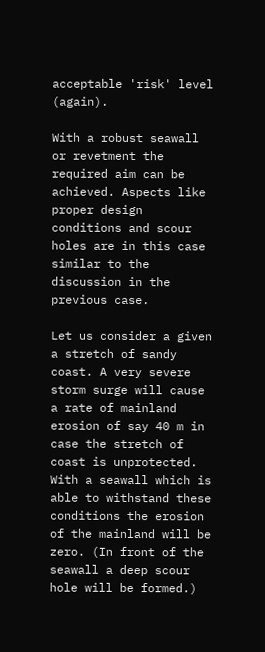acceptable 'risk' level (again).

With a robust seawall or revetment the required aim can be achieved. Aspects like proper design conditions and scour holes are in this case similar to the discussion in the previous case.

Let us consider a given a stretch of sandy coast. A very severe storm surge will cause a rate of mainland erosion of say 40 m in case the stretch of coast is unprotected. With a seawall which is able to withstand these conditions the erosion of the mainland will be zero. (In front of the seawall a deep scour hole will be formed.)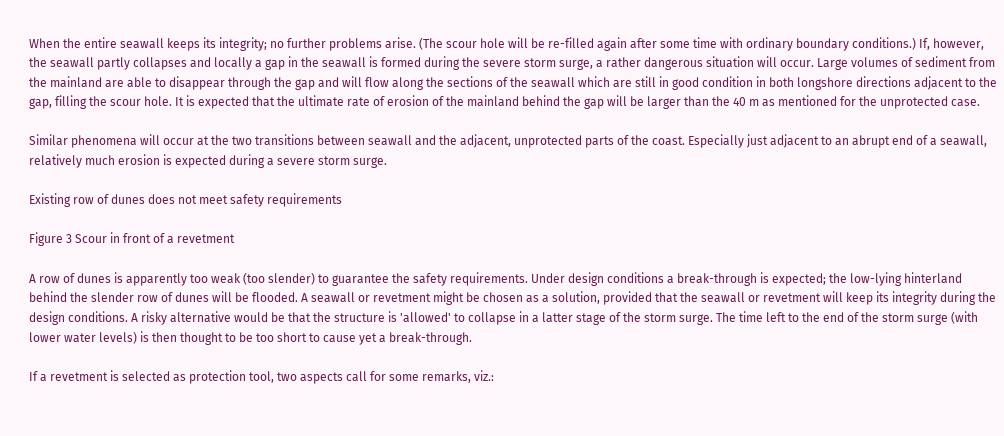When the entire seawall keeps its integrity; no further problems arise. (The scour hole will be re-filled again after some time with ordinary boundary conditions.) If, however, the seawall partly collapses and locally a gap in the seawall is formed during the severe storm surge, a rather dangerous situation will occur. Large volumes of sediment from the mainland are able to disappear through the gap and will flow along the sections of the seawall which are still in good condition in both longshore directions adjacent to the gap, filling the scour hole. It is expected that the ultimate rate of erosion of the mainland behind the gap will be larger than the 40 m as mentioned for the unprotected case.

Similar phenomena will occur at the two transitions between seawall and the adjacent, unprotected parts of the coast. Especially just adjacent to an abrupt end of a seawall, relatively much erosion is expected during a severe storm surge.

Existing row of dunes does not meet safety requirements

Figure 3 Scour in front of a revetment

A row of dunes is apparently too weak (too slender) to guarantee the safety requirements. Under design conditions a break-through is expected; the low-lying hinterland behind the slender row of dunes will be flooded. A seawall or revetment might be chosen as a solution, provided that the seawall or revetment will keep its integrity during the design conditions. A risky alternative would be that the structure is 'allowed' to collapse in a latter stage of the storm surge. The time left to the end of the storm surge (with lower water levels) is then thought to be too short to cause yet a break-through.

If a revetment is selected as protection tool, two aspects call for some remarks, viz.: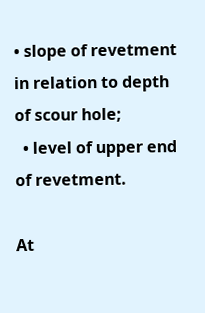• slope of revetment in relation to depth of scour hole;
  • level of upper end of revetment.

At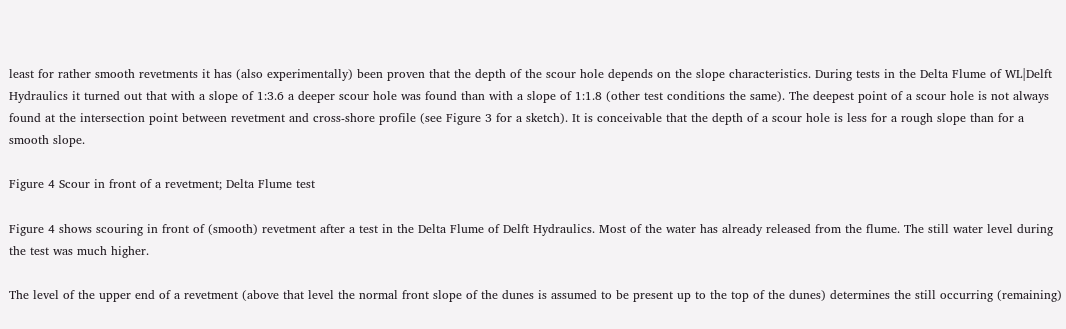least for rather smooth revetments it has (also experimentally) been proven that the depth of the scour hole depends on the slope characteristics. During tests in the Delta Flume of WL|Delft Hydraulics it turned out that with a slope of 1:3.6 a deeper scour hole was found than with a slope of 1:1.8 (other test conditions the same). The deepest point of a scour hole is not always found at the intersection point between revetment and cross-shore profile (see Figure 3 for a sketch). It is conceivable that the depth of a scour hole is less for a rough slope than for a smooth slope.

Figure 4 Scour in front of a revetment; Delta Flume test

Figure 4 shows scouring in front of (smooth) revetment after a test in the Delta Flume of Delft Hydraulics. Most of the water has already released from the flume. The still water level during the test was much higher.

The level of the upper end of a revetment (above that level the normal front slope of the dunes is assumed to be present up to the top of the dunes) determines the still occurring (remaining)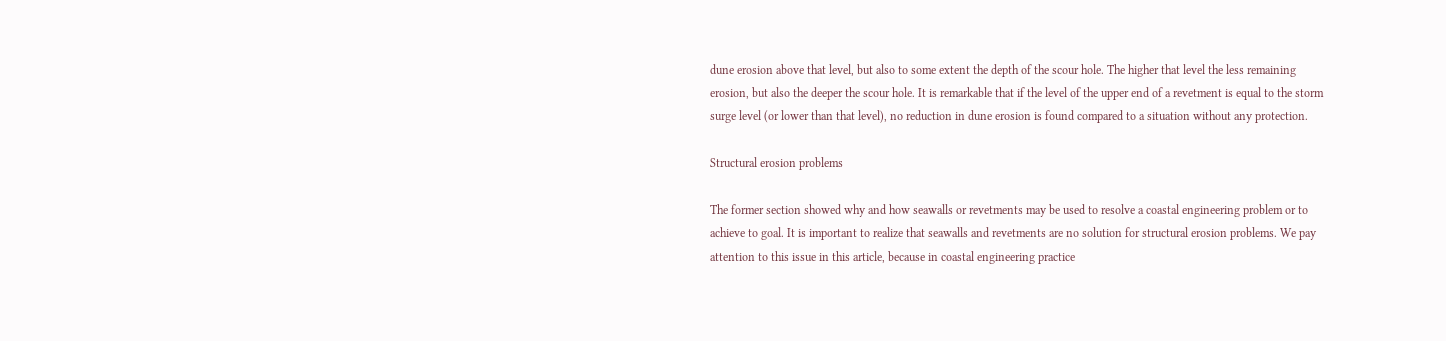dune erosion above that level, but also to some extent the depth of the scour hole. The higher that level the less remaining erosion, but also the deeper the scour hole. It is remarkable that if the level of the upper end of a revetment is equal to the storm surge level (or lower than that level), no reduction in dune erosion is found compared to a situation without any protection.

Structural erosion problems

The former section showed why and how seawalls or revetments may be used to resolve a coastal engineering problem or to achieve to goal. It is important to realize that seawalls and revetments are no solution for structural erosion problems. We pay attention to this issue in this article, because in coastal engineering practice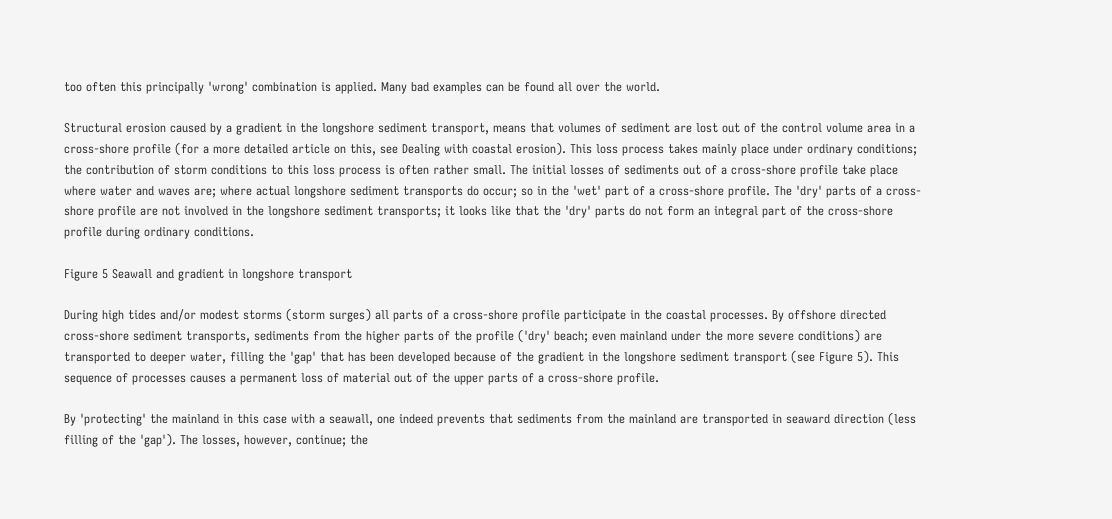too often this principally 'wrong' combination is applied. Many bad examples can be found all over the world.

Structural erosion caused by a gradient in the longshore sediment transport, means that volumes of sediment are lost out of the control volume area in a cross-shore profile (for a more detailed article on this, see Dealing with coastal erosion). This loss process takes mainly place under ordinary conditions; the contribution of storm conditions to this loss process is often rather small. The initial losses of sediments out of a cross-shore profile take place where water and waves are; where actual longshore sediment transports do occur; so in the 'wet' part of a cross-shore profile. The 'dry' parts of a cross-shore profile are not involved in the longshore sediment transports; it looks like that the 'dry' parts do not form an integral part of the cross-shore profile during ordinary conditions.

Figure 5 Seawall and gradient in longshore transport

During high tides and/or modest storms (storm surges) all parts of a cross-shore profile participate in the coastal processes. By offshore directed cross-shore sediment transports, sediments from the higher parts of the profile ('dry' beach; even mainland under the more severe conditions) are transported to deeper water, filling the 'gap' that has been developed because of the gradient in the longshore sediment transport (see Figure 5). This sequence of processes causes a permanent loss of material out of the upper parts of a cross-shore profile.

By 'protecting' the mainland in this case with a seawall, one indeed prevents that sediments from the mainland are transported in seaward direction (less filling of the 'gap'). The losses, however, continue; the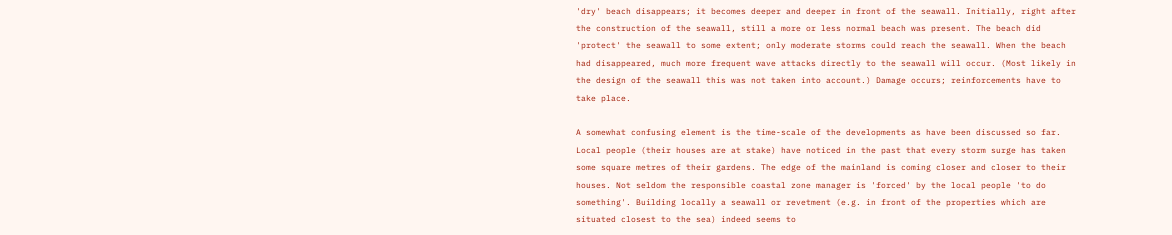'dry' beach disappears; it becomes deeper and deeper in front of the seawall. Initially, right after the construction of the seawall, still a more or less normal beach was present. The beach did 'protect' the seawall to some extent; only moderate storms could reach the seawall. When the beach had disappeared, much more frequent wave attacks directly to the seawall will occur. (Most likely in the design of the seawall this was not taken into account.) Damage occurs; reinforcements have to take place.

A somewhat confusing element is the time-scale of the developments as have been discussed so far. Local people (their houses are at stake) have noticed in the past that every storm surge has taken some square metres of their gardens. The edge of the mainland is coming closer and closer to their houses. Not seldom the responsible coastal zone manager is 'forced' by the local people 'to do something'. Building locally a seawall or revetment (e.g. in front of the properties which are situated closest to the sea) indeed seems to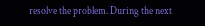resolve the problem. During the next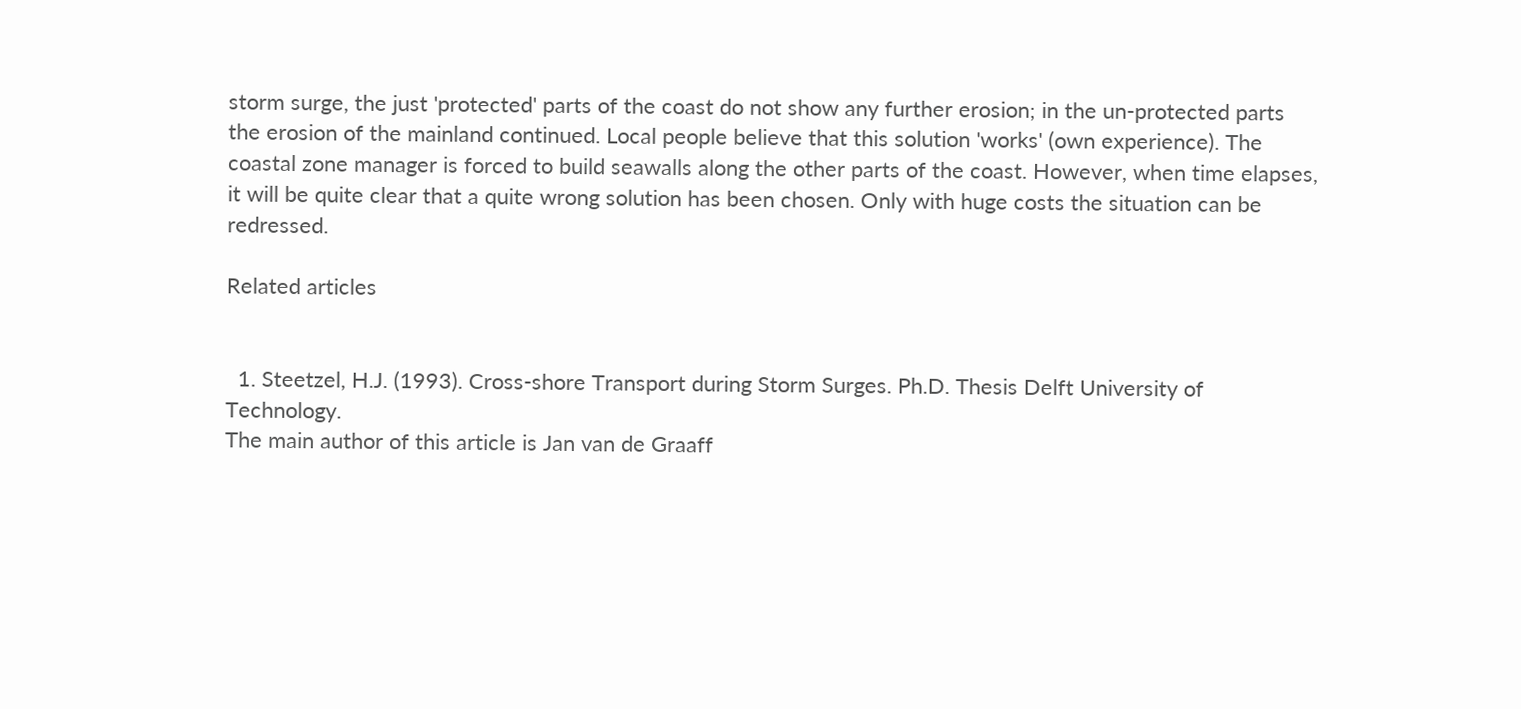storm surge, the just 'protected' parts of the coast do not show any further erosion; in the un-protected parts the erosion of the mainland continued. Local people believe that this solution 'works' (own experience). The coastal zone manager is forced to build seawalls along the other parts of the coast. However, when time elapses, it will be quite clear that a quite wrong solution has been chosen. Only with huge costs the situation can be redressed.

Related articles


  1. Steetzel, H.J. (1993). Cross-shore Transport during Storm Surges. Ph.D. Thesis Delft University of Technology.
The main author of this article is Jan van de Graaff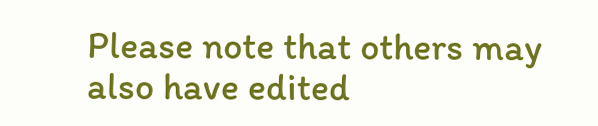Please note that others may also have edited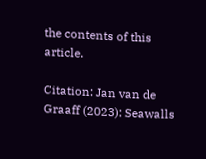the contents of this article.

Citation: Jan van de Graaff (2023): Seawalls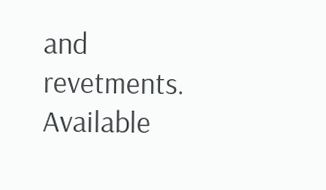and revetments. Available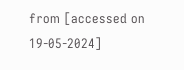from [accessed on 19-05-2024]